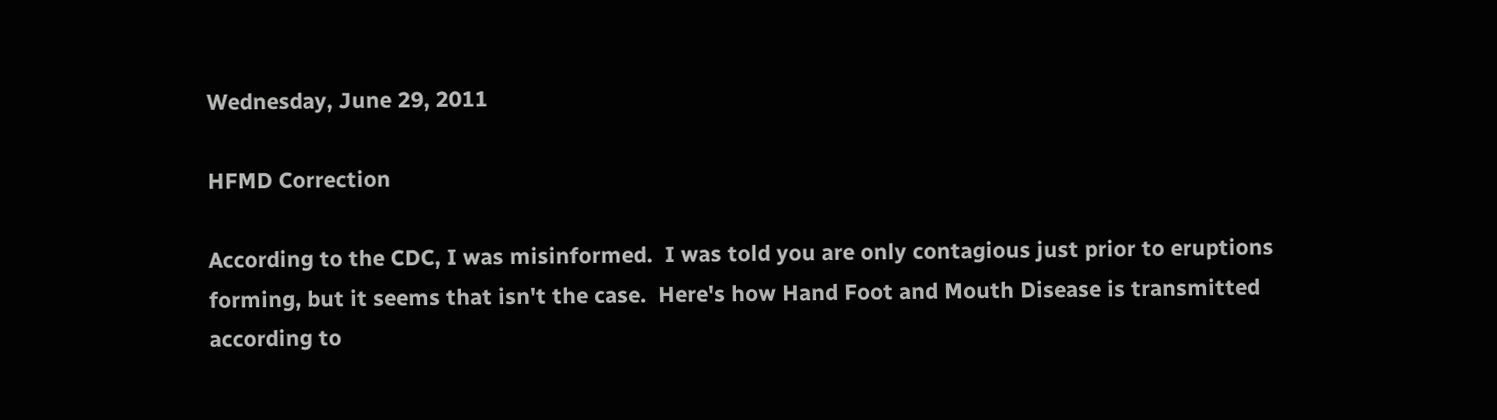Wednesday, June 29, 2011

HFMD Correction

According to the CDC, I was misinformed.  I was told you are only contagious just prior to eruptions forming, but it seems that isn't the case.  Here's how Hand Foot and Mouth Disease is transmitted according to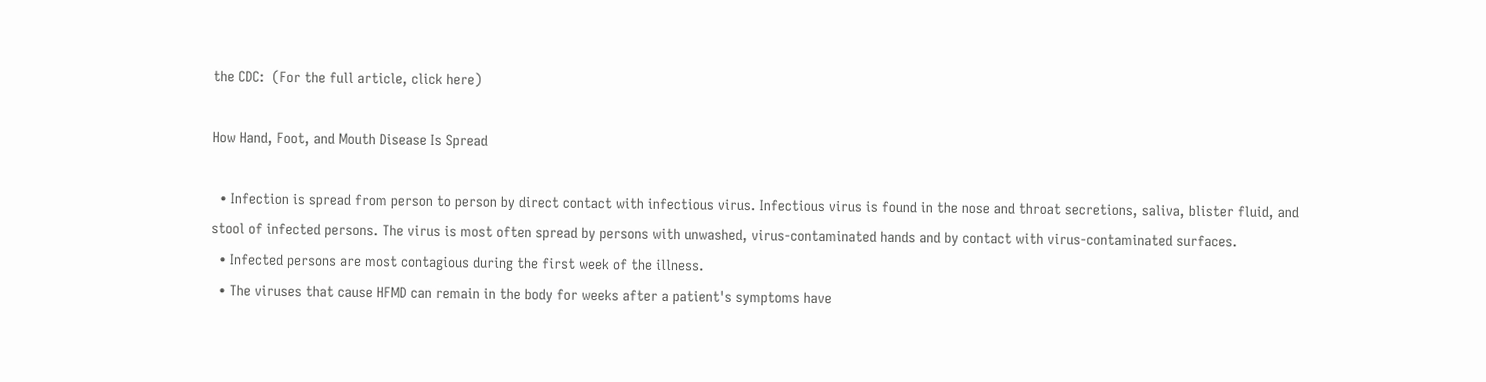the CDC:  (For the full article, click here)

How Hand, Foot, and Mouth Disease Is Spread

  • Infection is spread from person to person by direct contact with infectious virus. Infectious virus is found in the nose and throat secretions, saliva, blister fluid, and stool of infected persons. The virus is most often spread by persons with unwashed, virus-contaminated hands and by contact with virus-contaminated surfaces.
  • Infected persons are most contagious during the first week of the illness.
  • The viruses that cause HFMD can remain in the body for weeks after a patient's symptoms have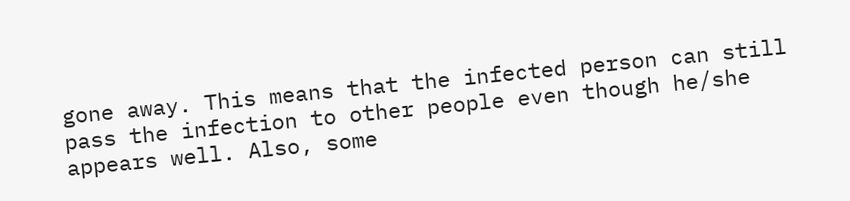gone away. This means that the infected person can still pass the infection to other people even though he/she appears well. Also, some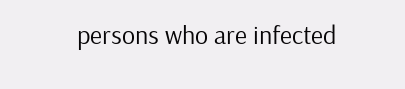persons who are infected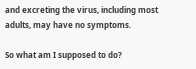and excreting the virus, including most adults, may have no symptoms.

So what am I supposed to do?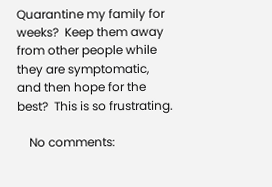Quarantine my family for weeks?  Keep them away from other people while they are symptomatic, and then hope for the best?  This is so frustrating.

    No comments: